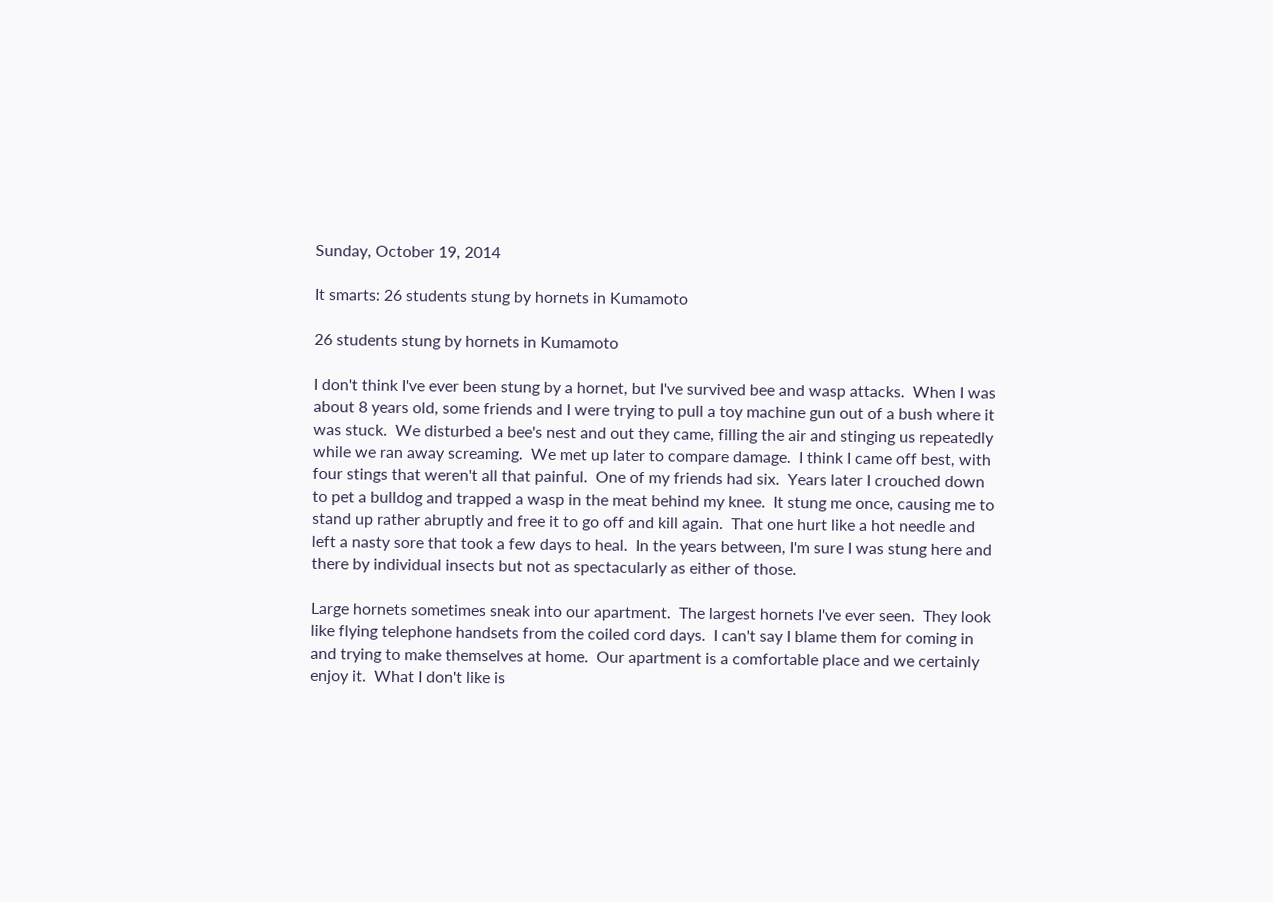Sunday, October 19, 2014

It smarts: 26 students stung by hornets in Kumamoto

26 students stung by hornets in Kumamoto

I don't think I've ever been stung by a hornet, but I've survived bee and wasp attacks.  When I was about 8 years old, some friends and I were trying to pull a toy machine gun out of a bush where it was stuck.  We disturbed a bee's nest and out they came, filling the air and stinging us repeatedly while we ran away screaming.  We met up later to compare damage.  I think I came off best, with four stings that weren't all that painful.  One of my friends had six.  Years later I crouched down to pet a bulldog and trapped a wasp in the meat behind my knee.  It stung me once, causing me to stand up rather abruptly and free it to go off and kill again.  That one hurt like a hot needle and left a nasty sore that took a few days to heal.  In the years between, I'm sure I was stung here and there by individual insects but not as spectacularly as either of those.

Large hornets sometimes sneak into our apartment.  The largest hornets I've ever seen.  They look like flying telephone handsets from the coiled cord days.  I can't say I blame them for coming in and trying to make themselves at home.  Our apartment is a comfortable place and we certainly enjoy it.  What I don't like is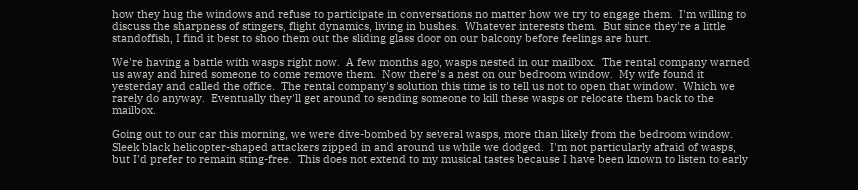how they hug the windows and refuse to participate in conversations no matter how we try to engage them.  I'm willing to discuss the sharpness of stingers, flight dynamics, living in bushes.  Whatever interests them.  But since they're a little standoffish, I find it best to shoo them out the sliding glass door on our balcony before feelings are hurt.

We're having a battle with wasps right now.  A few months ago, wasps nested in our mailbox.  The rental company warned us away and hired someone to come remove them.  Now there's a nest on our bedroom window.  My wife found it yesterday and called the office.  The rental company's solution this time is to tell us not to open that window.  Which we rarely do anyway.  Eventually they'll get around to sending someone to kill these wasps or relocate them back to the mailbox.

Going out to our car this morning, we were dive-bombed by several wasps, more than likely from the bedroom window.  Sleek black helicopter-shaped attackers zipped in and around us while we dodged.  I'm not particularly afraid of wasps, but I'd prefer to remain sting-free.  This does not extend to my musical tastes because I have been known to listen to early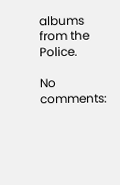albums from the Police.

No comments: